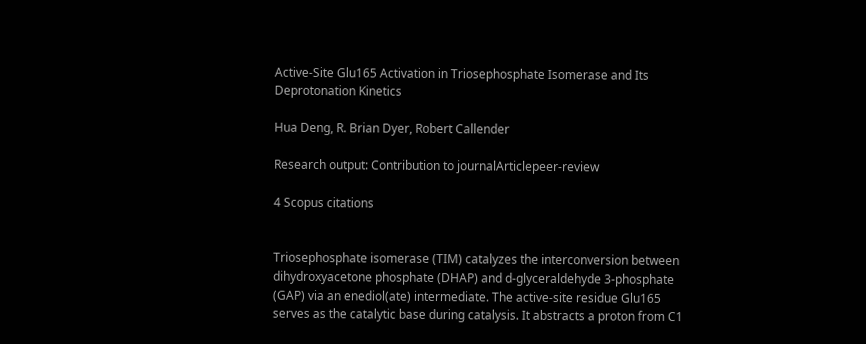Active-Site Glu165 Activation in Triosephosphate Isomerase and Its Deprotonation Kinetics

Hua Deng, R. Brian Dyer, Robert Callender

Research output: Contribution to journalArticlepeer-review

4 Scopus citations


Triosephosphate isomerase (TIM) catalyzes the interconversion between dihydroxyacetone phosphate (DHAP) and d-glyceraldehyde 3-phosphate (GAP) via an enediol(ate) intermediate. The active-site residue Glu165 serves as the catalytic base during catalysis. It abstracts a proton from C1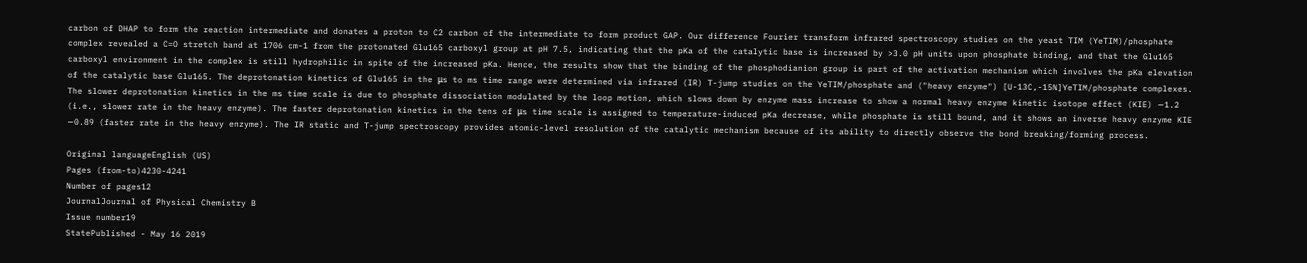carbon of DHAP to form the reaction intermediate and donates a proton to C2 carbon of the intermediate to form product GAP. Our difference Fourier transform infrared spectroscopy studies on the yeast TIM (YeTIM)/phosphate complex revealed a C=O stretch band at 1706 cm-1 from the protonated Glu165 carboxyl group at pH 7.5, indicating that the pKa of the catalytic base is increased by >3.0 pH units upon phosphate binding, and that the Glu165 carboxyl environment in the complex is still hydrophilic in spite of the increased pKa. Hence, the results show that the binding of the phosphodianion group is part of the activation mechanism which involves the pKa elevation of the catalytic base Glu165. The deprotonation kinetics of Glu165 in the μs to ms time range were determined via infrared (IR) T-jump studies on the YeTIM/phosphate and ("heavy enzyme") [U-13C,-15N]YeTIM/phosphate complexes. The slower deprotonation kinetics in the ms time scale is due to phosphate dissociation modulated by the loop motion, which slows down by enzyme mass increase to show a normal heavy enzyme kinetic isotope effect (KIE) ∼1.2 (i.e., slower rate in the heavy enzyme). The faster deprotonation kinetics in the tens of μs time scale is assigned to temperature-induced pKa decrease, while phosphate is still bound, and it shows an inverse heavy enzyme KIE ∼0.89 (faster rate in the heavy enzyme). The IR static and T-jump spectroscopy provides atomic-level resolution of the catalytic mechanism because of its ability to directly observe the bond breaking/forming process.

Original languageEnglish (US)
Pages (from-to)4230-4241
Number of pages12
JournalJournal of Physical Chemistry B
Issue number19
StatePublished - May 16 2019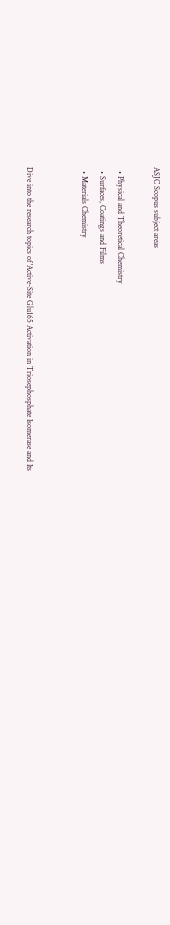ASJC Scopus subject areas

  • Physical and Theoretical Chemistry
  • Surfaces, Coatings and Films
  • Materials Chemistry


Dive into the research topics of 'Active-Site Glu165 Activation in Triosephosphate Isomerase and Its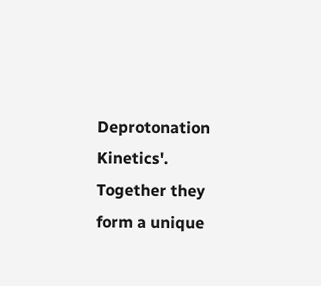Deprotonation Kinetics'. Together they form a unique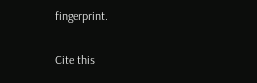fingerprint.

Cite this